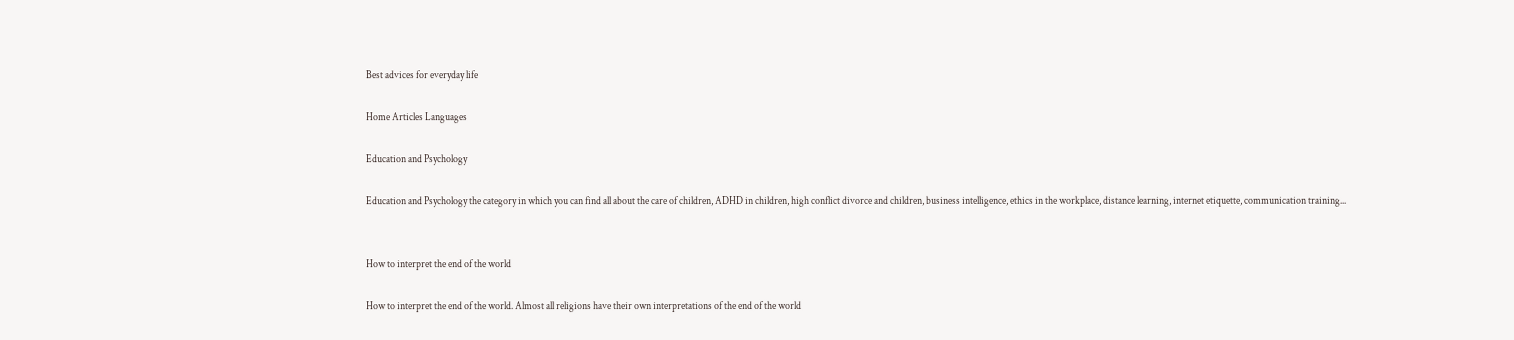Best advices for everyday life

Home Articles Languages

Education and Psychology

Education and Psychology the category in which you can find all about the care of children, ADHD in children, high conflict divorce and children, business intelligence, ethics in the workplace, distance learning, internet etiquette, communication training...


How to interpret the end of the world

How to interpret the end of the world. Almost all religions have their own interpretations of the end of the world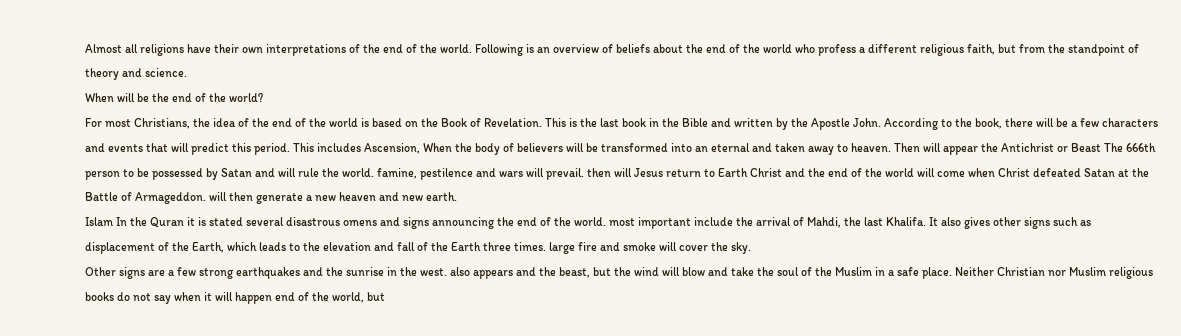Almost all religions have their own interpretations of the end of the world. Following is an overview of beliefs about the end of the world who profess a different religious faith, but from the standpoint of theory and science.
When will be the end of the world?
For most Christians, the idea of the end of the world is based on the Book of Revelation. This is the last book in the Bible and written by the Apostle John. According to the book, there will be a few characters and events that will predict this period. This includes Ascension, When the body of believers will be transformed into an eternal and taken away to heaven. Then will appear the Antichrist or Beast The 666th person to be possessed by Satan and will rule the world. famine, pestilence and wars will prevail. then will Jesus return to Earth Christ and the end of the world will come when Christ defeated Satan at the Battle of Armageddon. will then generate a new heaven and new earth.
Islam In the Quran it is stated several disastrous omens and signs announcing the end of the world. most important include the arrival of Mahdi, the last Khalifa. It also gives other signs such as displacement of the Earth, which leads to the elevation and fall of the Earth three times. large fire and smoke will cover the sky.
Other signs are a few strong earthquakes and the sunrise in the west. also appears and the beast, but the wind will blow and take the soul of the Muslim in a safe place. Neither Christian nor Muslim religious books do not say when it will happen end of the world, but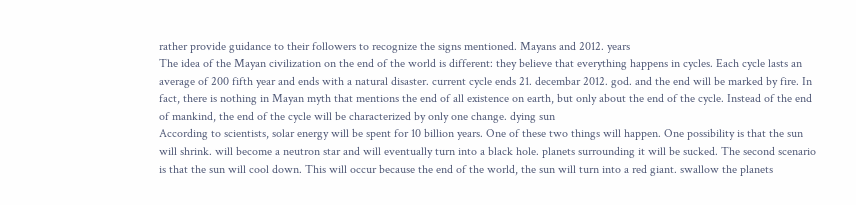rather provide guidance to their followers to recognize the signs mentioned. Mayans and 2012. years
The idea of the Mayan civilization on the end of the world is different: they believe that everything happens in cycles. Each cycle lasts an average of 200 fifth year and ends with a natural disaster. current cycle ends 21. decembar 2012. god. and the end will be marked by fire. In fact, there is nothing in Mayan myth that mentions the end of all existence on earth, but only about the end of the cycle. Instead of the end of mankind, the end of the cycle will be characterized by only one change. dying sun
According to scientists, solar energy will be spent for 10 billion years. One of these two things will happen. One possibility is that the sun will shrink. will become a neutron star and will eventually turn into a black hole. planets surrounding it will be sucked. The second scenario is that the sun will cool down. This will occur because the end of the world, the sun will turn into a red giant. swallow the planets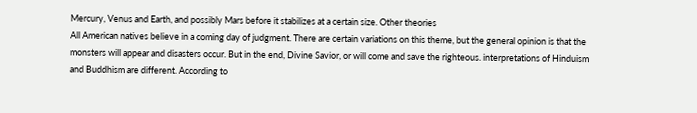Mercury, Venus and Earth, and possibly Mars before it stabilizes at a certain size. Other theories
All American natives believe in a coming day of judgment. There are certain variations on this theme, but the general opinion is that the monsters will appear and disasters occur. But in the end, Divine Savior, or will come and save the righteous. interpretations of Hinduism and Buddhism are different. According to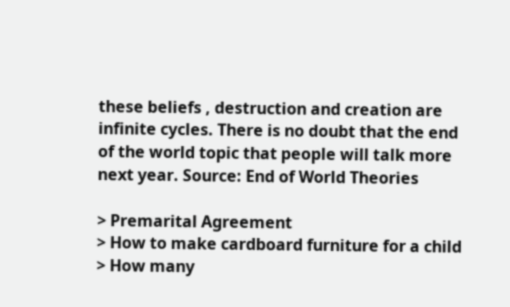these beliefs , destruction and creation are infinite cycles. There is no doubt that the end of the world topic that people will talk more next year. Source: End of World Theories

> Premarital Agreement
> How to make cardboard furniture for a child
> How many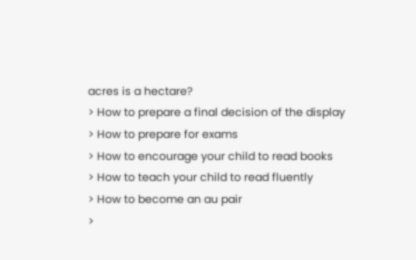acres is a hectare?
> How to prepare a final decision of the display
> How to prepare for exams
> How to encourage your child to read books
> How to teach your child to read fluently
> How to become an au pair
>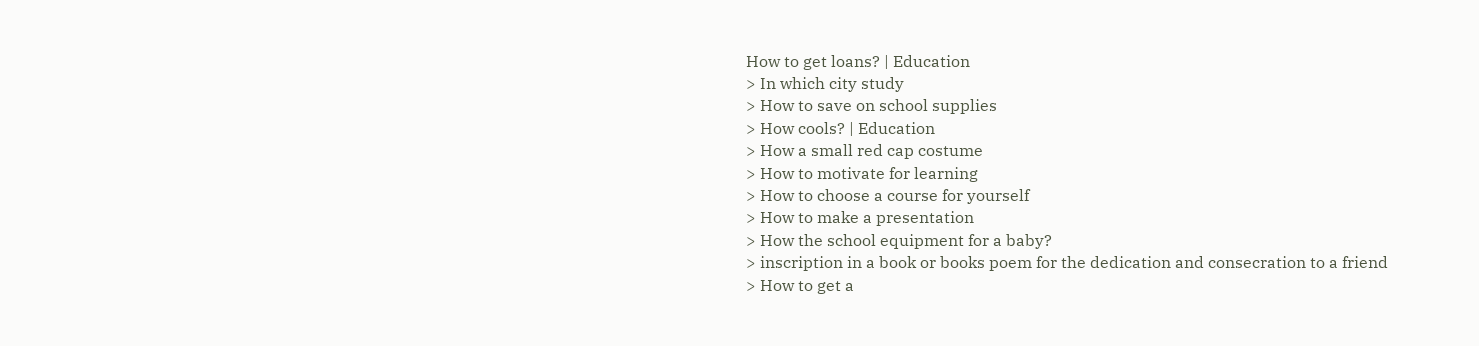How to get loans? | Education
> In which city study
> How to save on school supplies
> How cools? | Education
> How a small red cap costume
> How to motivate for learning
> How to choose a course for yourself
> How to make a presentation
> How the school equipment for a baby?
> inscription in a book or books poem for the dedication and consecration to a friend
> How to get a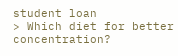student loan
> Which diet for better concentration?